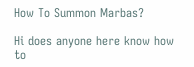How To Summon Marbas?

Hi does anyone here know how to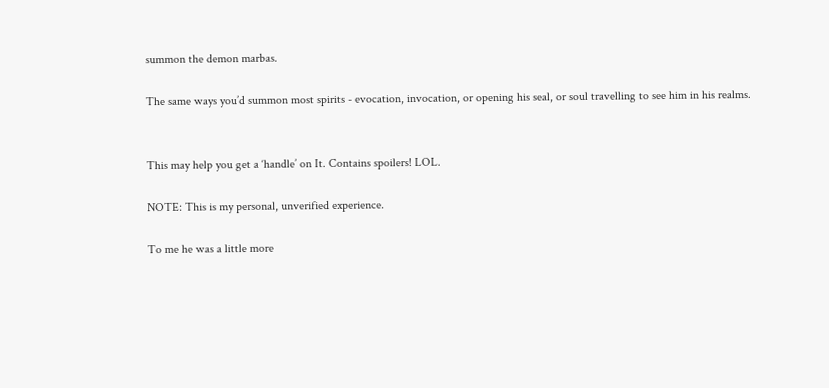summon the demon marbas.

The same ways you’d summon most spirits - evocation, invocation, or opening his seal, or soul travelling to see him in his realms.


This may help you get a ‘handle’ on It. Contains spoilers! LOL.

NOTE: This is my personal, unverified experience.

To me he was a little more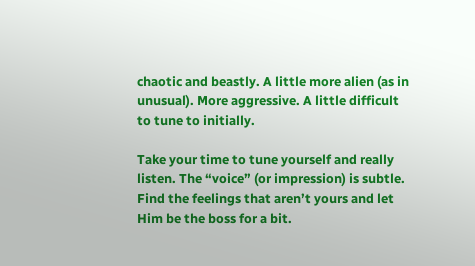chaotic and beastly. A little more alien (as in unusual). More aggressive. A little difficult to tune to initially.

Take your time to tune yourself and really listen. The “voice” (or impression) is subtle. Find the feelings that aren’t yours and let Him be the boss for a bit.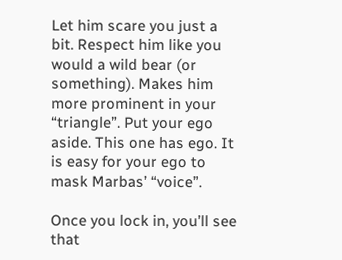Let him scare you just a bit. Respect him like you would a wild bear (or something). Makes him more prominent in your “triangle”. Put your ego aside. This one has ego. It is easy for your ego to mask Marbas’ “voice”.

Once you lock in, you’ll see that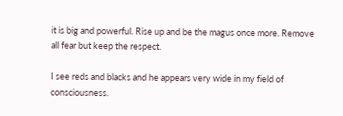it is big and powerful. Rise up and be the magus once more. Remove all fear but keep the respect.

I see reds and blacks and he appears very wide in my field of consciousness.